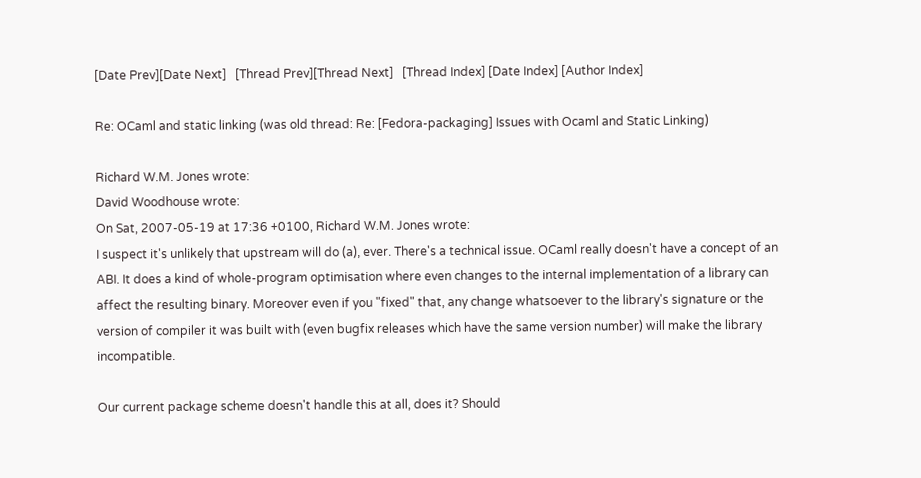[Date Prev][Date Next]   [Thread Prev][Thread Next]   [Thread Index] [Date Index] [Author Index]

Re: OCaml and static linking (was old thread: Re: [Fedora-packaging] Issues with Ocaml and Static Linking)

Richard W.M. Jones wrote:
David Woodhouse wrote:
On Sat, 2007-05-19 at 17:36 +0100, Richard W.M. Jones wrote:
I suspect it's unlikely that upstream will do (a), ever. There's a technical issue. OCaml really doesn't have a concept of an ABI. It does a kind of whole-program optimisation where even changes to the internal implementation of a library can affect the resulting binary. Moreover even if you "fixed" that, any change whatsoever to the library's signature or the version of compiler it was built with (even bugfix releases which have the same version number) will make the library incompatible.

Our current package scheme doesn't handle this at all, does it? Should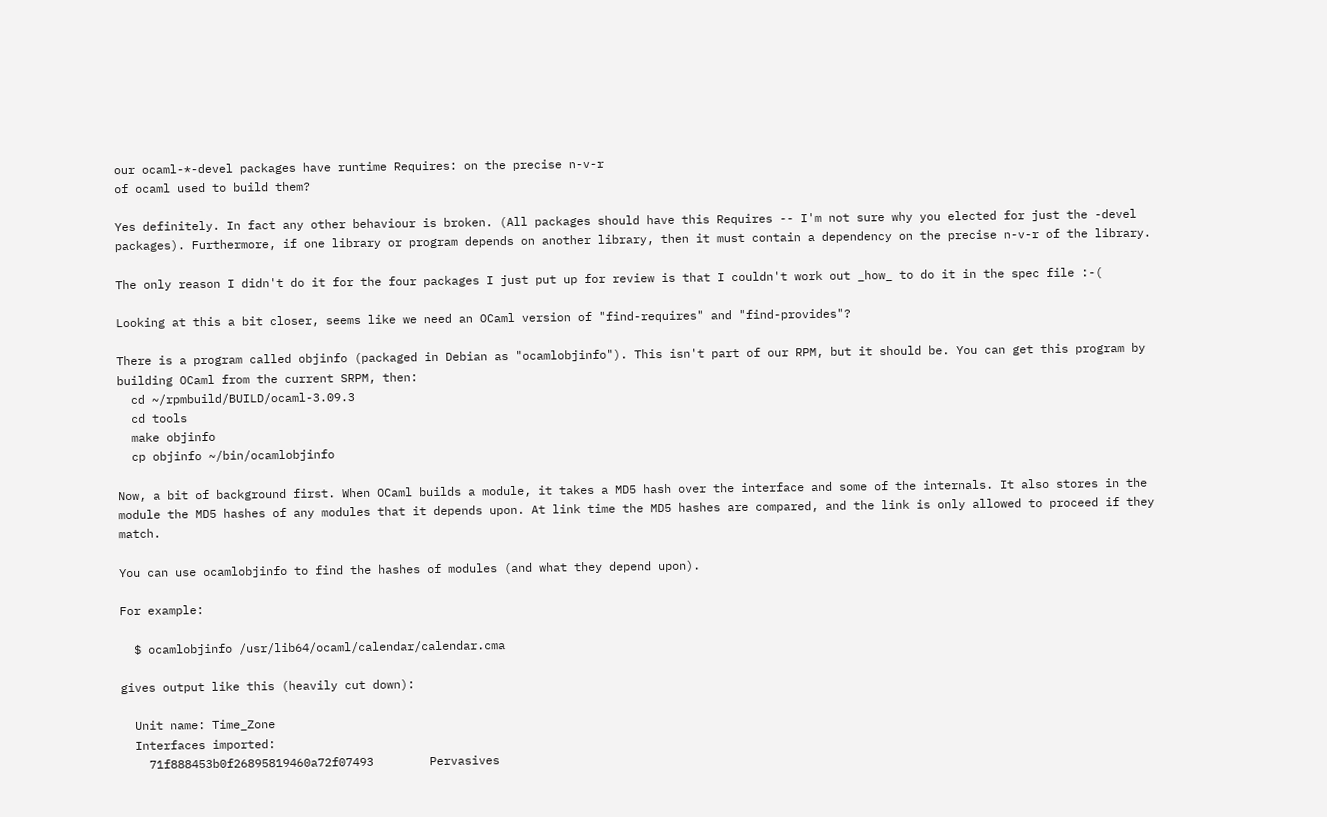our ocaml-*-devel packages have runtime Requires: on the precise n-v-r
of ocaml used to build them?

Yes definitely. In fact any other behaviour is broken. (All packages should have this Requires -- I'm not sure why you elected for just the -devel packages). Furthermore, if one library or program depends on another library, then it must contain a dependency on the precise n-v-r of the library.

The only reason I didn't do it for the four packages I just put up for review is that I couldn't work out _how_ to do it in the spec file :-(

Looking at this a bit closer, seems like we need an OCaml version of "find-requires" and "find-provides"?

There is a program called objinfo (packaged in Debian as "ocamlobjinfo"). This isn't part of our RPM, but it should be. You can get this program by building OCaml from the current SRPM, then:
  cd ~/rpmbuild/BUILD/ocaml-3.09.3
  cd tools
  make objinfo
  cp objinfo ~/bin/ocamlobjinfo

Now, a bit of background first. When OCaml builds a module, it takes a MD5 hash over the interface and some of the internals. It also stores in the module the MD5 hashes of any modules that it depends upon. At link time the MD5 hashes are compared, and the link is only allowed to proceed if they match.

You can use ocamlobjinfo to find the hashes of modules (and what they depend upon).

For example:

  $ ocamlobjinfo /usr/lib64/ocaml/calendar/calendar.cma

gives output like this (heavily cut down):

  Unit name: Time_Zone
  Interfaces imported:
    71f888453b0f26895819460a72f07493        Pervasives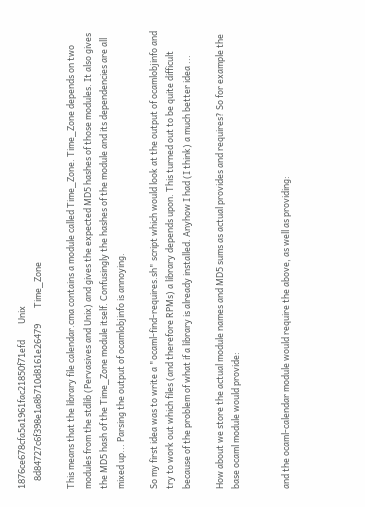1876ce678cfa5a1961fac21850f71efd        Unix
    8d84727c6f398e1a8b710d8161e26479        Time_Zone

This means that the library file calendar.cma contains a module called Time_Zone. Time_Zone depends on two modules from the stdlib (Pervasives and Unix) and gives the expected MD5 hashes of those modules. It also gives the MD5 hash of the Time_Zone module itself. Confusingly the hashes of the module and its dependencies are all mixed up... Parsing the output of ocamlobjinfo is annoying.

So my first idea was to write a "ocaml-find-requires.sh" script which would look at the output of ocamlobjinfo and try to work out which files (and therefore RPMs) a library depends upon. This turned out to be quite difficult because of the problem of what if a library is already installed. Anyhow I had (I think) a much better idea ...

How about we store the actual module names and MD5 sums as actual provides and requires? So for example the base ocaml module would provide:


and the ocaml-calendar module would require the above, as well as providing: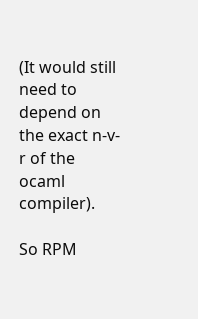(It would still need to depend on the exact n-v-r of the ocaml compiler).

So RPM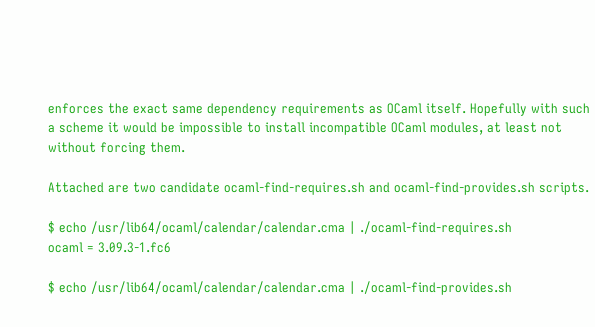enforces the exact same dependency requirements as OCaml itself. Hopefully with such a scheme it would be impossible to install incompatible OCaml modules, at least not without forcing them.

Attached are two candidate ocaml-find-requires.sh and ocaml-find-provides.sh scripts.

$ echo /usr/lib64/ocaml/calendar/calendar.cma | ./ocaml-find-requires.sh
ocaml = 3.09.3-1.fc6

$ echo /usr/lib64/ocaml/calendar/calendar.cma | ./ocaml-find-provides.sh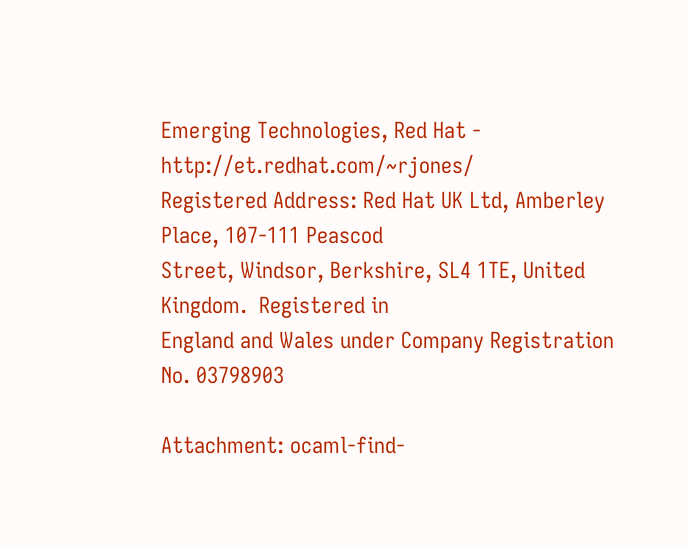Emerging Technologies, Red Hat - http://et.redhat.com/~rjones/
Registered Address: Red Hat UK Ltd, Amberley Place, 107-111 Peascod
Street, Windsor, Berkshire, SL4 1TE, United Kingdom.  Registered in
England and Wales under Company Registration No. 03798903

Attachment: ocaml-find-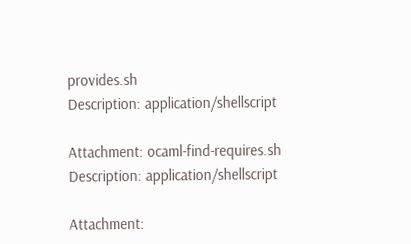provides.sh
Description: application/shellscript

Attachment: ocaml-find-requires.sh
Description: application/shellscript

Attachment: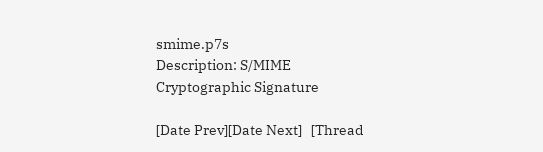smime.p7s
Description: S/MIME Cryptographic Signature

[Date Prev][Date Next]   [Thread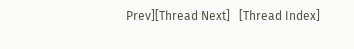Prev][Thread Next]   [Thread Index]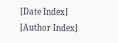[Date Index] [Author Index]